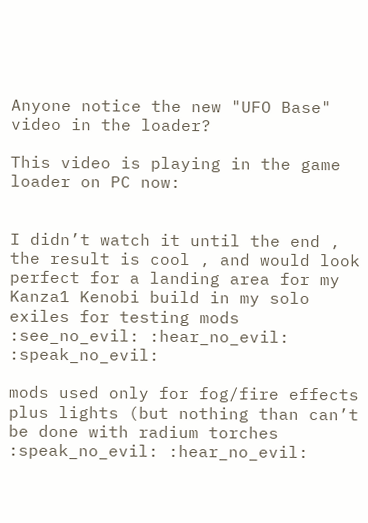Anyone notice the new "UFO Base" video in the loader?

This video is playing in the game loader on PC now:


I didn’t watch it until the end , the result is cool , and would look perfect for a landing area for my Kanza1 Kenobi build in my solo exiles for testing mods :see_no_evil: :hear_no_evil: :speak_no_evil:

mods used only for fog/fire effects plus lights (but nothing than can’t be done with radium torches :speak_no_evil: :hear_no_evil: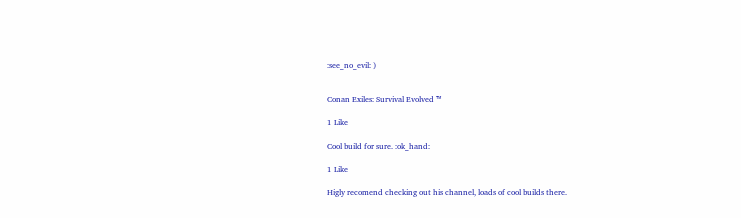:see_no_evil: )


Conan Exiles: Survival Evolved ™

1 Like

Cool build for sure. :ok_hand:

1 Like

Higly recomend checking out his channel, loads of cool builds there.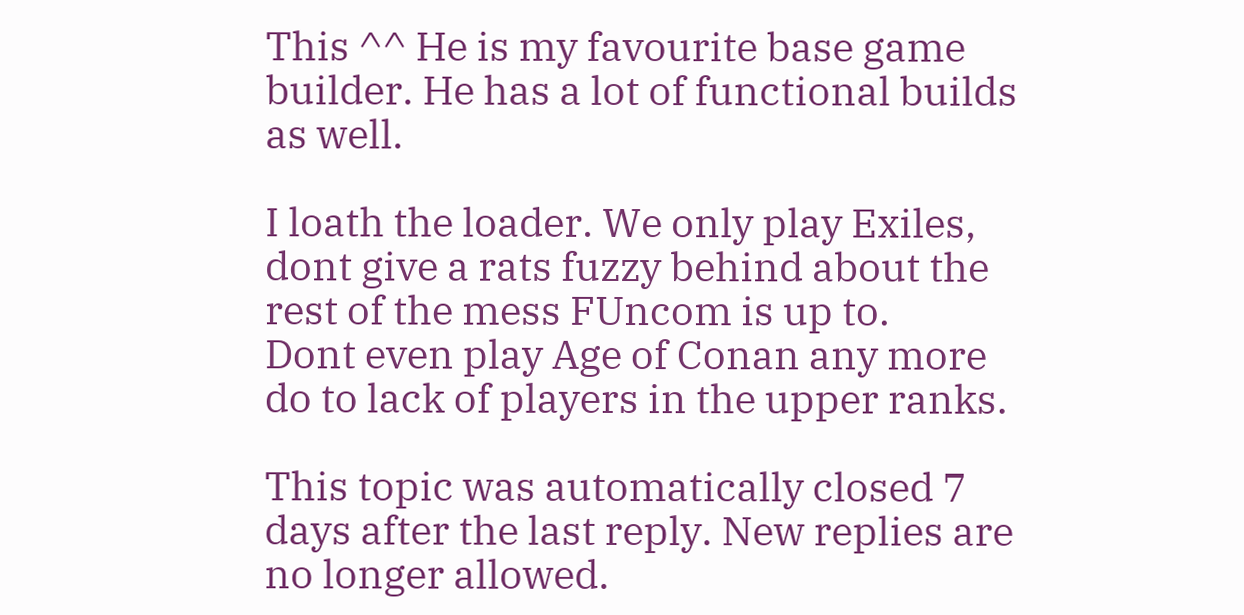This ^^ He is my favourite base game builder. He has a lot of functional builds as well.

I loath the loader. We only play Exiles, dont give a rats fuzzy behind about the rest of the mess FUncom is up to.
Dont even play Age of Conan any more do to lack of players in the upper ranks.

This topic was automatically closed 7 days after the last reply. New replies are no longer allowed.